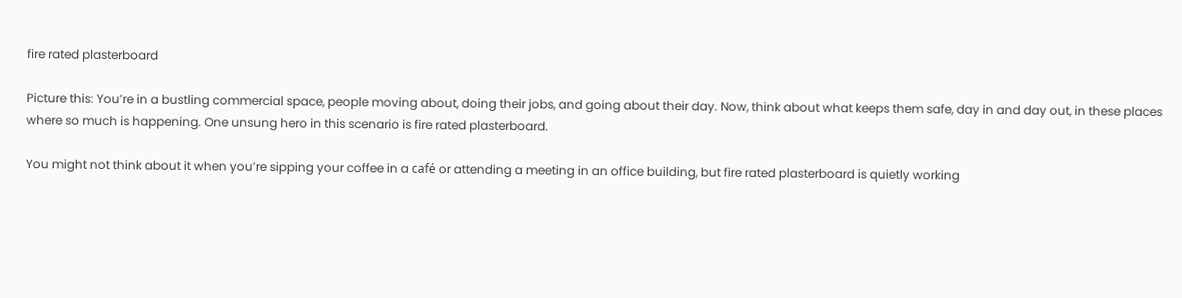fire rated plasterboard

Picture this: You’re in a bustling commercial space, people moving about, doing their jobs, and going about their day. Now, think about what keeps them safe, day in and day out, in these places where so much is happening. One unsung hero in this scenario is fire rated plasterboard.

You might not think about it when you’re sipping your coffee in a café or attending a meeting in an office building, but fire rated plasterboard is quietly working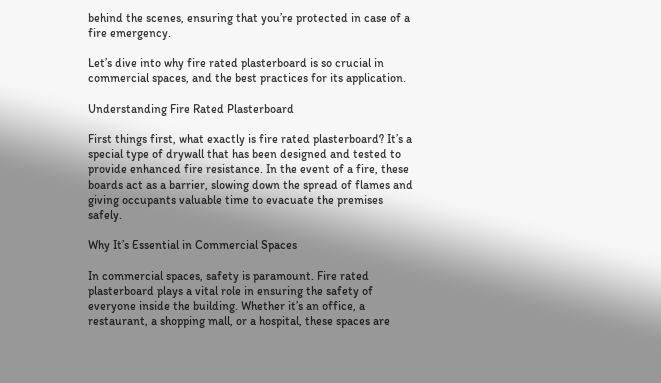behind the scenes, ensuring that you’re protected in case of a fire emergency.

Let’s dive into why fire rated plasterboard is so crucial in commercial spaces, and the best practices for its application.

Understanding Fire Rated Plasterboard

First things first, what exactly is fire rated plasterboard? It’s a special type of drywall that has been designed and tested to provide enhanced fire resistance. In the event of a fire, these boards act as a barrier, slowing down the spread of flames and giving occupants valuable time to evacuate the premises safely.

Why It’s Essential in Commercial Spaces

In commercial spaces, safety is paramount. Fire rated plasterboard plays a vital role in ensuring the safety of everyone inside the building. Whether it’s an office, a restaurant, a shopping mall, or a hospital, these spaces are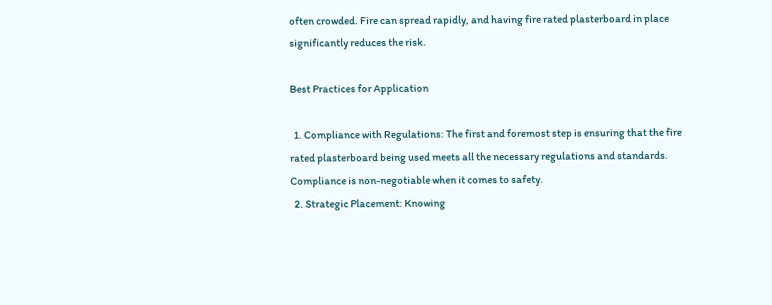often crowded. Fire can spread rapidly, and having fire rated plasterboard in place significantly reduces the risk.

Best Practices for Application

  1. Compliance with Regulations: The first and foremost step is ensuring that the fire rated plasterboard being used meets all the necessary regulations and standards. Compliance is non-negotiable when it comes to safety.
  2. Strategic Placement: Knowing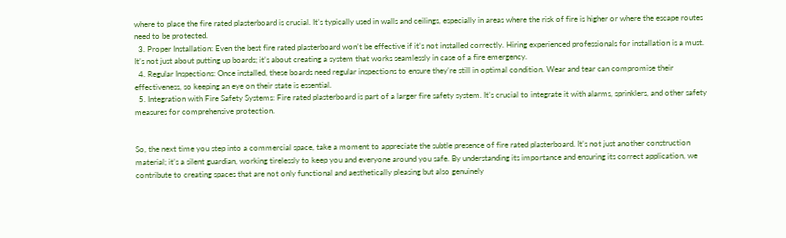where to place the fire rated plasterboard is crucial. It’s typically used in walls and ceilings, especially in areas where the risk of fire is higher or where the escape routes need to be protected.
  3. Proper Installation: Even the best fire rated plasterboard won’t be effective if it’s not installed correctly. Hiring experienced professionals for installation is a must. It’s not just about putting up boards; it’s about creating a system that works seamlessly in case of a fire emergency.
  4. Regular Inspections: Once installed, these boards need regular inspections to ensure they’re still in optimal condition. Wear and tear can compromise their effectiveness, so keeping an eye on their state is essential.
  5. Integration with Fire Safety Systems: Fire rated plasterboard is part of a larger fire safety system. It’s crucial to integrate it with alarms, sprinklers, and other safety measures for comprehensive protection.


So, the next time you step into a commercial space, take a moment to appreciate the subtle presence of fire rated plasterboard. It’s not just another construction material; it’s a silent guardian, working tirelessly to keep you and everyone around you safe. By understanding its importance and ensuring its correct application, we contribute to creating spaces that are not only functional and aesthetically pleasing but also genuinely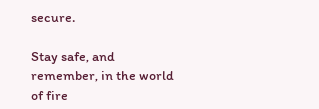secure.

Stay safe, and remember, in the world of fire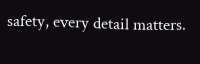safety, every detail matters.